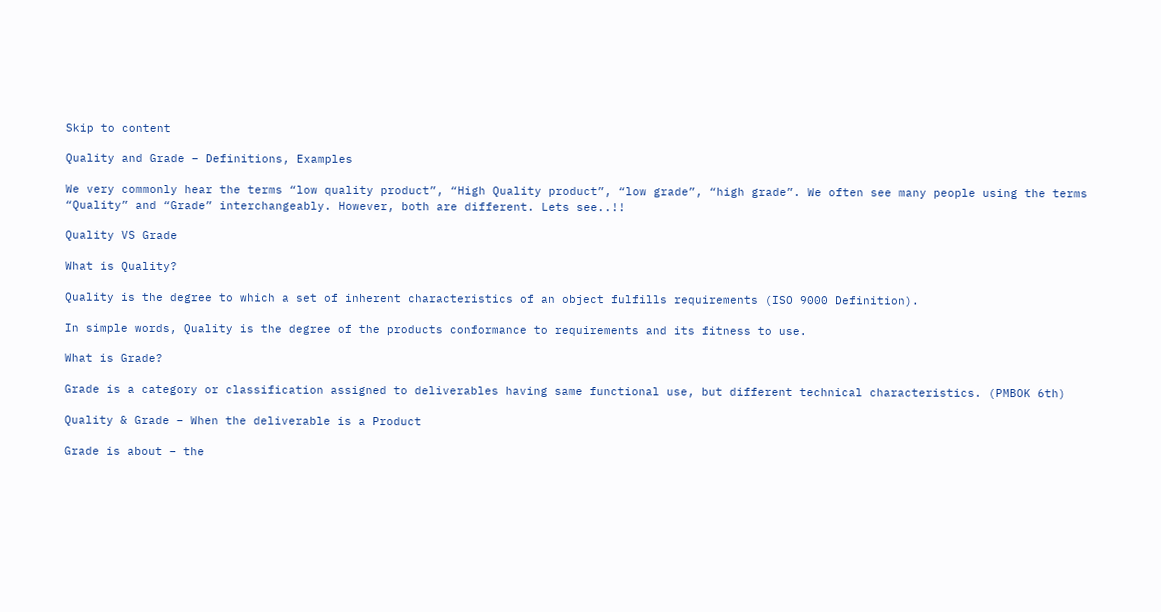Skip to content

Quality and Grade – Definitions, Examples

We very commonly hear the terms “low quality product”, “High Quality product”, “low grade”, “high grade”. We often see many people using the terms “Quality” and “Grade” interchangeably. However, both are different. Lets see..!!

Quality VS Grade

What is Quality?

Quality is the degree to which a set of inherent characteristics of an object fulfills requirements (ISO 9000 Definition).

In simple words, Quality is the degree of the products conformance to requirements and its fitness to use.

What is Grade?

Grade is a category or classification assigned to deliverables having same functional use, but different technical characteristics. (PMBOK 6th)

Quality & Grade – When the deliverable is a Product

Grade is about – the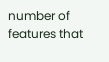number of features that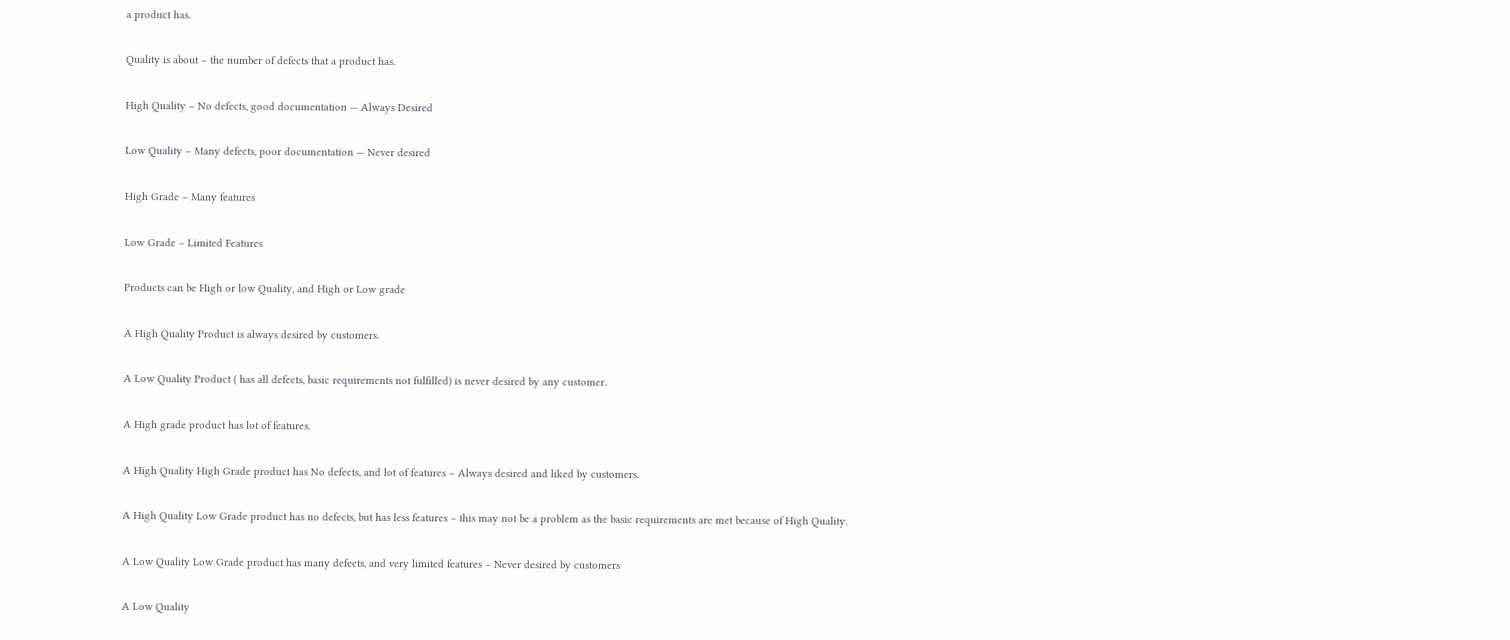a product has.

Quality is about – the number of defects that a product has.

High Quality – No defects, good documentation — Always Desired

Low Quality – Many defects, poor documentation — Never desired

High Grade – Many features

Low Grade – Limited Features

Products can be High or low Quality, and High or Low grade

A High Quality Product is always desired by customers.

A Low Quality Product ( has all defects, basic requirements not fulfilled) is never desired by any customer.

A High grade product has lot of features.

A High Quality High Grade product has No defects, and lot of features – Always desired and liked by customers.

A High Quality Low Grade product has no defects, but has less features – this may not be a problem as the basic requirements are met because of High Quality.

A Low Quality Low Grade product has many defects, and very limited features – Never desired by customers

A Low Quality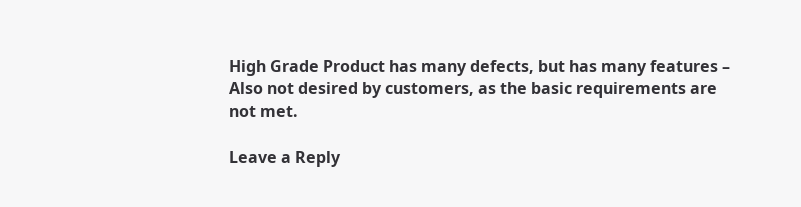High Grade Product has many defects, but has many features – Also not desired by customers, as the basic requirements are not met.

Leave a Reply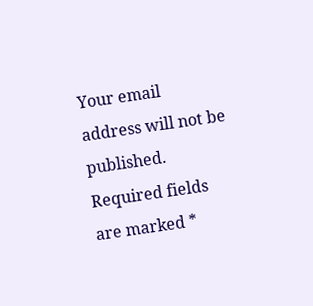Your email address will not be published. Required fields are marked *